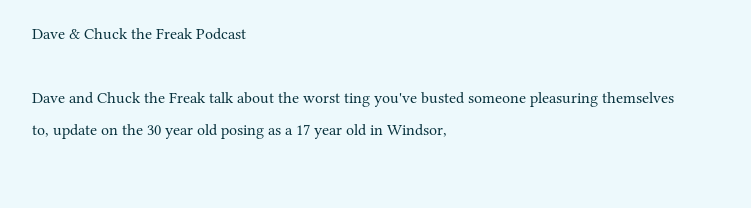Dave & Chuck the Freak Podcast

Dave and Chuck the Freak talk about the worst ting you've busted someone pleasuring themselves to, update on the 30 year old posing as a 17 year old in Windsor,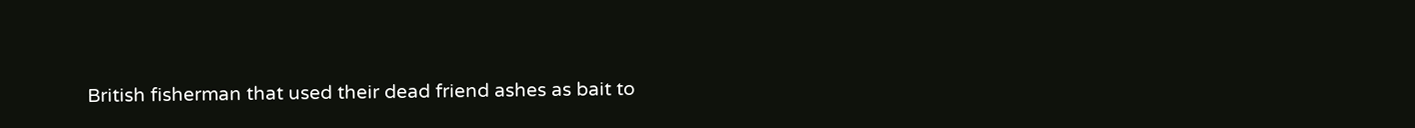British fisherman that used their dead friend ashes as bait to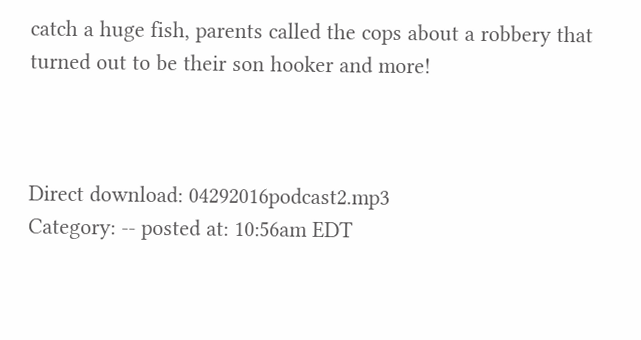catch a huge fish, parents called the cops about a robbery that turned out to be their son hooker and more!



Direct download: 04292016podcast2.mp3
Category: -- posted at: 10:56am EDT